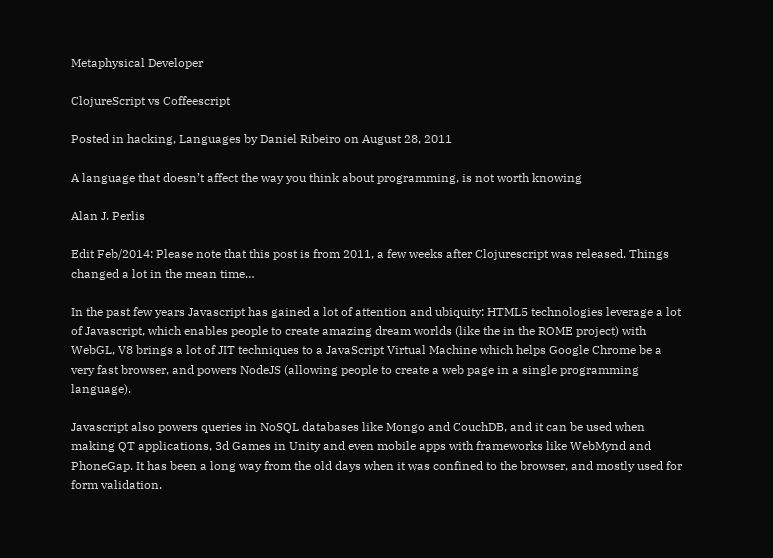Metaphysical Developer

ClojureScript vs Coffeescript

Posted in hacking, Languages by Daniel Ribeiro on August 28, 2011

A language that doesn’t affect the way you think about programming, is not worth knowing

Alan J. Perlis

Edit Feb/2014: Please note that this post is from 2011, a few weeks after Clojurescript was released. Things changed a lot in the mean time…

In the past few years Javascript has gained a lot of attention and ubiquity: HTML5 technologies leverage a lot of Javascript, which enables people to create amazing dream worlds (like the in the ROME project) with WebGL, V8 brings a lot of JIT techniques to a JavaScript Virtual Machine which helps Google Chrome be a very fast browser, and powers NodeJS (allowing people to create a web page in a single programming language).

Javascript also powers queries in NoSQL databases like Mongo and CouchDB, and it can be used when making QT applications, 3d Games in Unity and even mobile apps with frameworks like WebMynd and PhoneGap. It has been a long way from the old days when it was confined to the browser, and mostly used for form validation.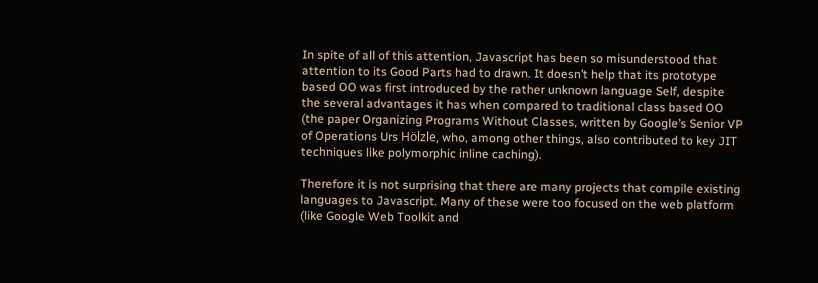In spite of all of this attention, Javascript has been so misunderstood that attention to its Good Parts had to drawn. It doesn’t help that its prototype based OO was first introduced by the rather unknown language Self, despite the several advantages it has when compared to traditional class based OO (the paper Organizing Programs Without Classes, written by Google’s Senior VP of Operations Urs Hölzle, who, among other things, also contributed to key JIT techniques like polymorphic inline caching).

Therefore it is not surprising that there are many projects that compile existing languages to Javascript. Many of these were too focused on the web platform (like Google Web Toolkit and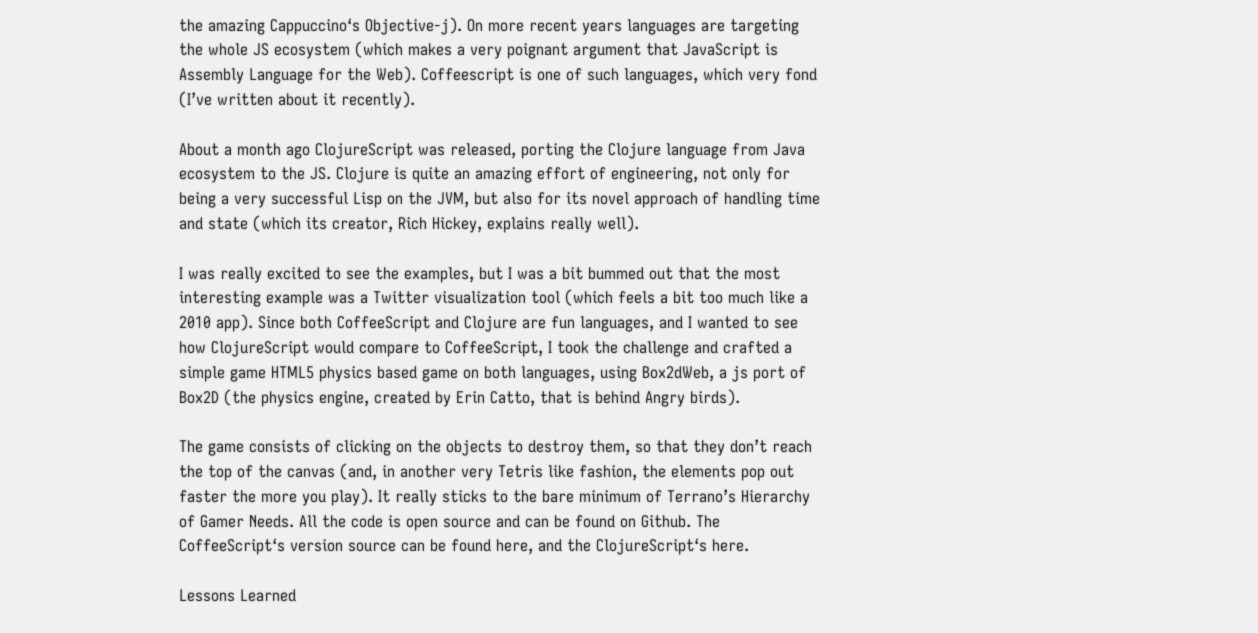the amazing Cappuccino‘s Objective-j). On more recent years languages are targeting the whole JS ecosystem (which makes a very poignant argument that JavaScript is Assembly Language for the Web). Coffeescript is one of such languages, which very fond (I’ve written about it recently).

About a month ago ClojureScript was released, porting the Clojure language from Java ecosystem to the JS. Clojure is quite an amazing effort of engineering, not only for being a very successful Lisp on the JVM, but also for its novel approach of handling time and state (which its creator, Rich Hickey, explains really well).

I was really excited to see the examples, but I was a bit bummed out that the most interesting example was a Twitter visualization tool (which feels a bit too much like a 2010 app). Since both CoffeeScript and Clojure are fun languages, and I wanted to see how ClojureScript would compare to CoffeeScript, I took the challenge and crafted a simple game HTML5 physics based game on both languages, using Box2dWeb, a js port of Box2D (the physics engine, created by Erin Catto, that is behind Angry birds).

The game consists of clicking on the objects to destroy them, so that they don’t reach the top of the canvas (and, in another very Tetris like fashion, the elements pop out faster the more you play). It really sticks to the bare minimum of Terrano’s Hierarchy of Gamer Needs. All the code is open source and can be found on Github. The CoffeeScript‘s version source can be found here, and the ClojureScript‘s here.

Lessons Learned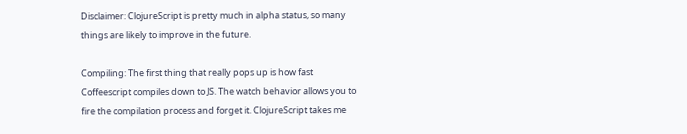Disclaimer: ClojureScript is pretty much in alpha status, so many things are likely to improve in the future.

Compiling: The first thing that really pops up is how fast Coffeescript compiles down to JS. The watch behavior allows you to fire the compilation process and forget it. ClojureScript takes me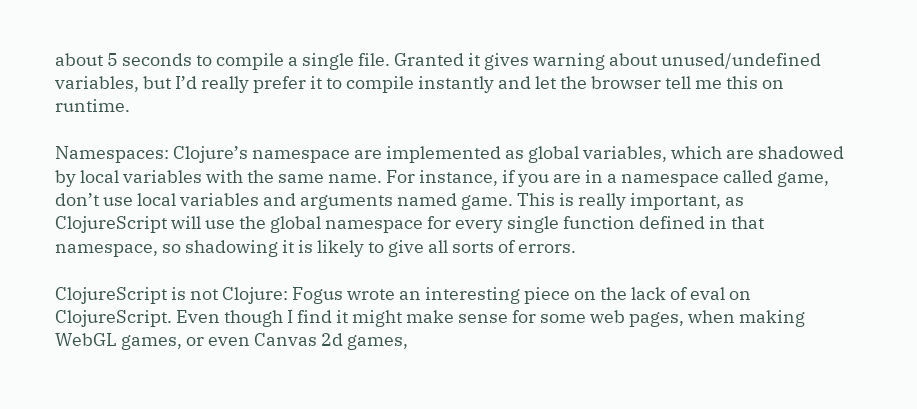about 5 seconds to compile a single file. Granted it gives warning about unused/undefined variables, but I’d really prefer it to compile instantly and let the browser tell me this on runtime.

Namespaces: Clojure’s namespace are implemented as global variables, which are shadowed by local variables with the same name. For instance, if you are in a namespace called game, don’t use local variables and arguments named game. This is really important, as ClojureScript will use the global namespace for every single function defined in that namespace, so shadowing it is likely to give all sorts of errors.

ClojureScript is not Clojure: Fogus wrote an interesting piece on the lack of eval on ClojureScript. Even though I find it might make sense for some web pages, when making WebGL games, or even Canvas 2d games,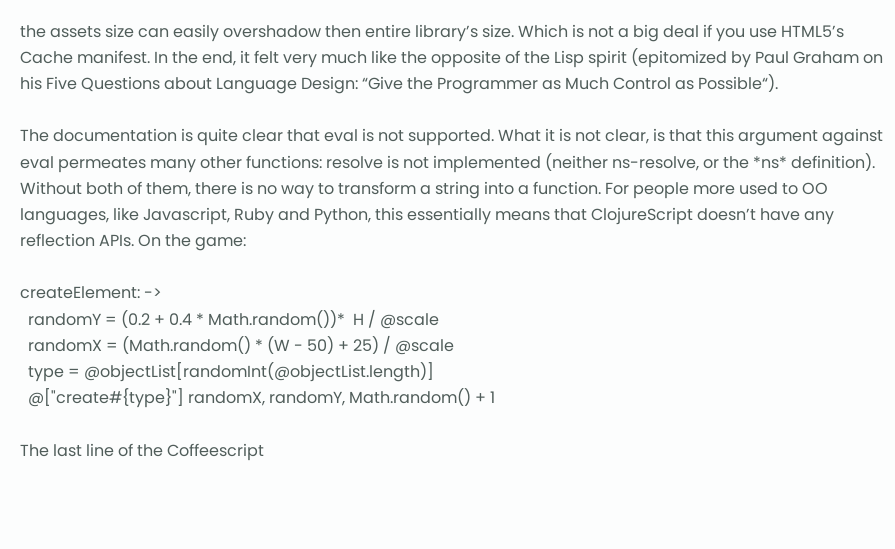the assets size can easily overshadow then entire library’s size. Which is not a big deal if you use HTML5’s Cache manifest. In the end, it felt very much like the opposite of the Lisp spirit (epitomized by Paul Graham on his Five Questions about Language Design: “Give the Programmer as Much Control as Possible“).

The documentation is quite clear that eval is not supported. What it is not clear, is that this argument against eval permeates many other functions: resolve is not implemented (neither ns-resolve, or the *ns* definition). Without both of them, there is no way to transform a string into a function. For people more used to OO languages, like Javascript, Ruby and Python, this essentially means that ClojureScript doesn’t have any reflection APIs. On the game:

createElement: ->
  randomY = (0.2 + 0.4 * Math.random())*  H / @scale
  randomX = (Math.random() * (W - 50) + 25) / @scale
  type = @objectList[randomInt(@objectList.length)]
  @["create#{type}"] randomX, randomY, Math.random() + 1

The last line of the Coffeescript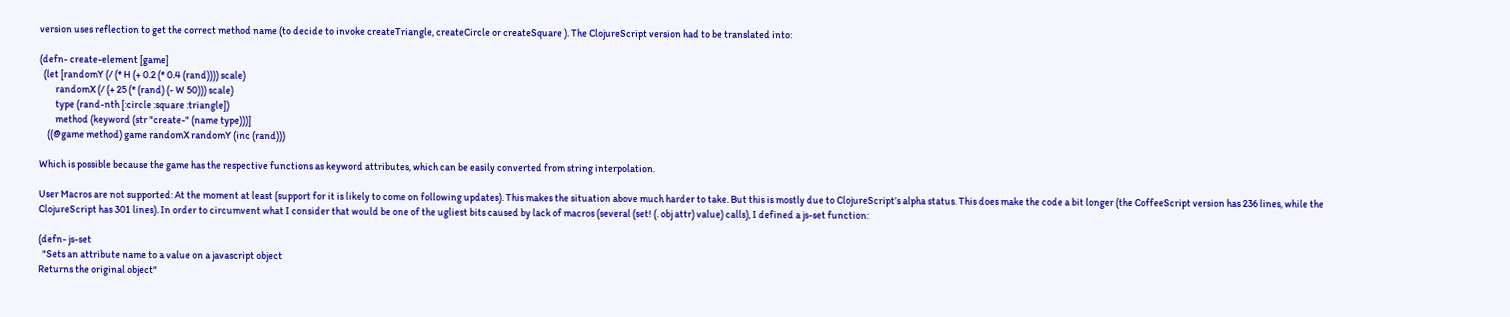version uses reflection to get the correct method name (to decide to invoke createTriangle, createCircle or createSquare ). The ClojureScript version had to be translated into:

(defn- create-element [game]
  (let [randomY (/ (* H (+ 0.2 (* 0.4 (rand)))) scale)
        randomX (/ (+ 25 (* (rand) (- W 50))) scale)
        type (rand-nth [:circle :square :triangle])
        method (keyword (str "create-" (name type)))]
    ((@game method) game randomX randomY (inc (rand)))

Which is possible because the game has the respective functions as keyword attributes, which can be easily converted from string interpolation.

User Macros are not supported: At the moment at least (support for it is likely to come on following updates). This makes the situation above much harder to take. But this is mostly due to ClojureScript’s alpha status. This does make the code a bit longer (the CoffeeScript version has 236 lines, while the ClojureScript has 301 lines). In order to circumvent what I consider that would be one of the ugliest bits caused by lack of macros (several (set! (. obj attr) value) calls), I defined a js-set function:

(defn- js-set
  "Sets an attribute name to a value on a javascript object
Returns the original object"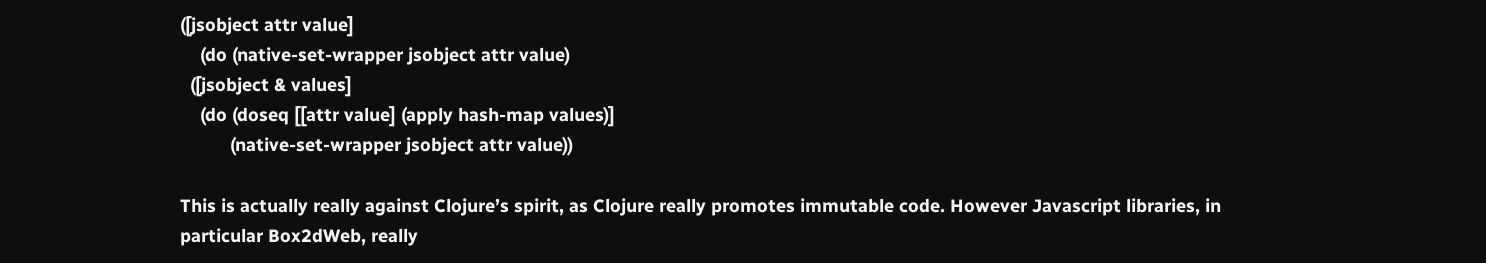([jsobject attr value]
    (do (native-set-wrapper jsobject attr value)
  ([jsobject & values]
    (do (doseq [[attr value] (apply hash-map values)]
          (native-set-wrapper jsobject attr value))

This is actually really against Clojure’s spirit, as Clojure really promotes immutable code. However Javascript libraries, in particular Box2dWeb, really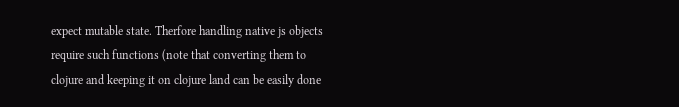expect mutable state. Therfore handling native js objects require such functions (note that converting them to clojure and keeping it on clojure land can be easily done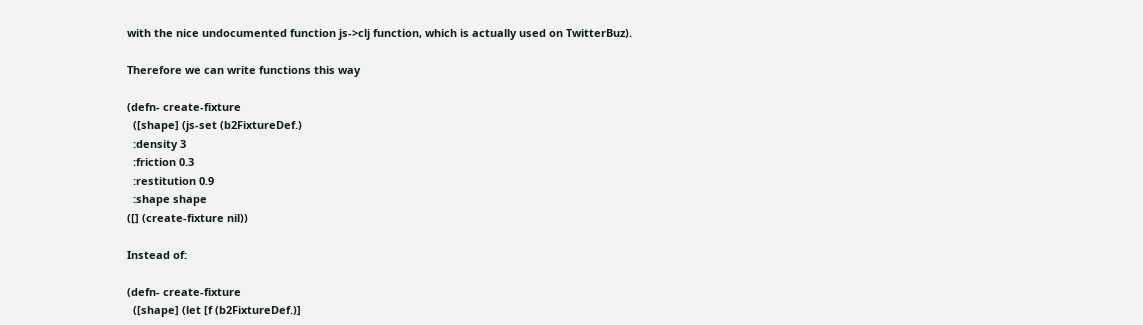with the nice undocumented function js->clj function, which is actually used on TwitterBuz).

Therefore we can write functions this way

(defn- create-fixture
  ([shape] (js-set (b2FixtureDef.)
  :density 3
  :friction 0.3
  :restitution 0.9
  :shape shape
([] (create-fixture nil))

Instead of:

(defn- create-fixture
  ([shape] (let [f (b2FixtureDef.)]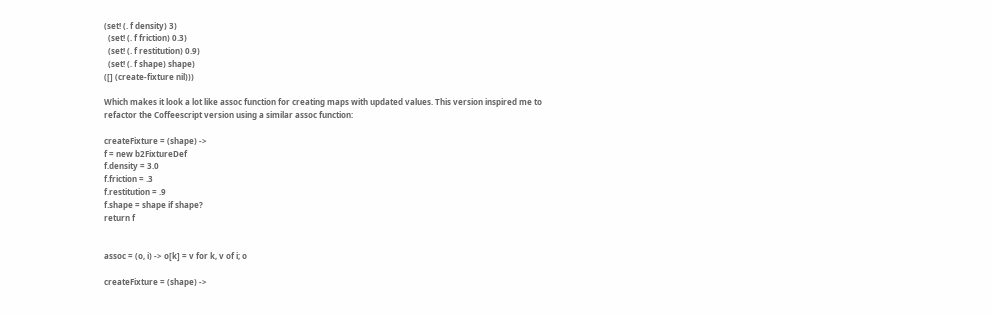(set! (. f density) 3)
  (set! (. f friction) 0.3)
  (set! (. f restitution) 0.9)
  (set! (. f shape) shape)
([] (create-fixture nil)))

Which makes it look a lot like assoc function for creating maps with updated values. This version inspired me to refactor the Coffeescript version using a similar assoc function:

createFixture = (shape) ->
f = new b2FixtureDef
f.density = 3.0
f.friction = .3
f.restitution = .9
f.shape = shape if shape?
return f


assoc = (o, i) -> o[k] = v for k, v of i; o

createFixture = (shape) ->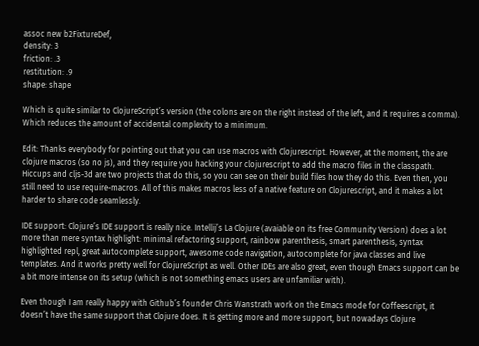assoc new b2FixtureDef,
density: 3
friction: .3
restitution: .9
shape: shape

Which is quite similar to ClojureScript’s version (the colons are on the right instead of the left, and it requires a comma). Which reduces the amount of accidental complexity to a minimum.

Edit: Thanks everybody for pointing out that you can use macros with Clojurescript. However, at the moment, the are clojure macros (so no js), and they require you hacking your clojurescript to add the macro files in the classpath. Hiccups and cljs-3d are two projects that do this, so you can see on their build files how they do this. Even then, you still need to use require-macros. All of this makes macros less of a native feature on Clojurescript, and it makes a lot harder to share code seamlessly.

IDE support: Clojure’s IDE support is really nice. Intellij’s La Clojure (avaiable on its free Community Version) does a lot more than mere syntax highlight: minimal refactoring support, rainbow parenthesis, smart parenthesis, syntax highlighted repl, great autocomplete support, awesome code navigation, autocomplete for java classes and live templates. And it works pretty well for ClojureScript as well. Other IDEs are also great, even though Emacs support can be a bit more intense on its setup (which is not something emacs users are unfamiliar with).

Even though I am really happy with Github’s founder Chris Wanstrath work on the Emacs mode for Coffeescript, it doesn’t have the same support that Clojure does. It is getting more and more support, but nowadays Clojure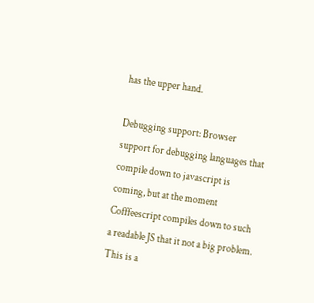has the upper hand.

Debugging support: Browser support for debugging languages that compile down to javascript is coming, but at the moment Cofffeescript compiles down to such a readable JS that it not a big problem. This is a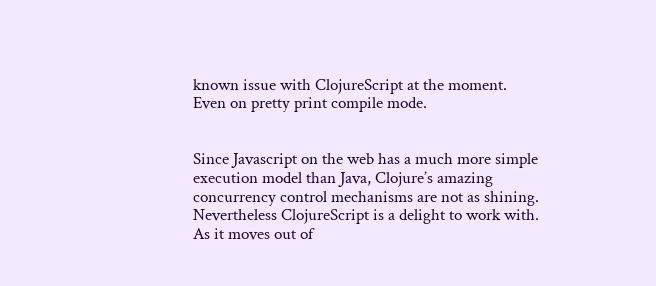known issue with ClojureScript at the moment. Even on pretty print compile mode.


Since Javascript on the web has a much more simple execution model than Java, Clojure’s amazing concurrency control mechanisms are not as shining. Nevertheless ClojureScript is a delight to work with. As it moves out of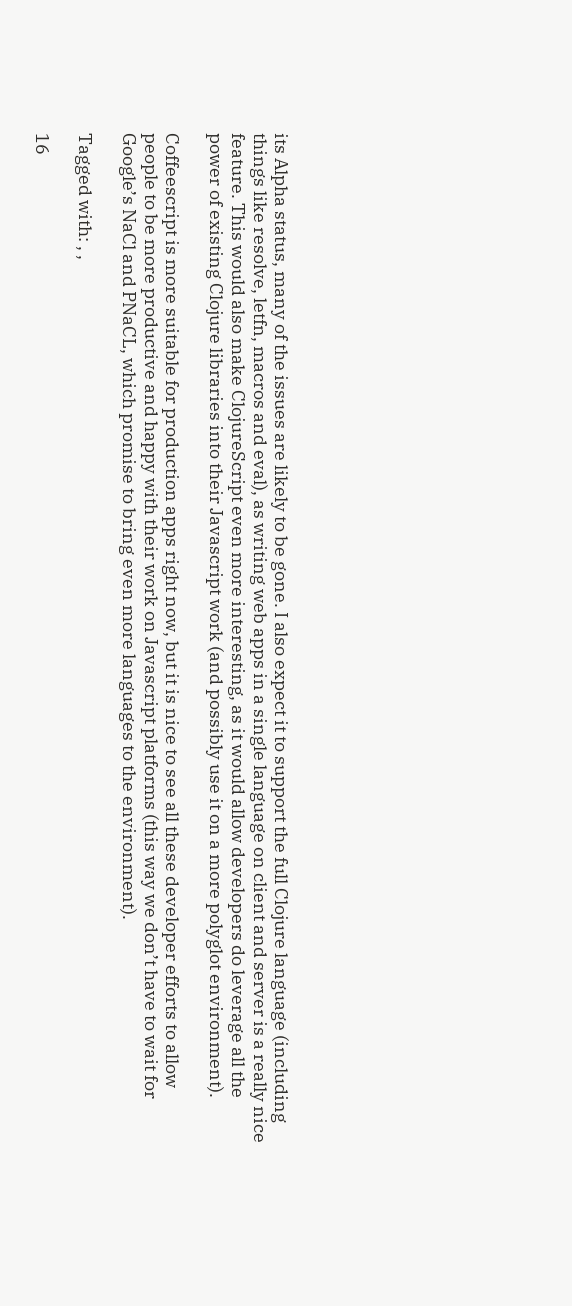its Alpha status, many of the issues are likely to be gone. I also expect it to support the full Clojure language (including things like resolve, letfn, macros and eval), as writing web apps in a single language on client and server is a really nice feature. This would also make ClojureScript even more interesting, as it would allow developers do leverage all the power of existing Clojure libraries into their Javascript work (and possibly use it on a more polyglot environment).

Coffeescript is more suitable for production apps right now, but it is nice to see all these developer efforts to allow people to be more productive and happy with their work on Javascript platforms (this way we don’t have to wait for Google’s NaCl and PNaCL, which promise to bring even more languages to the environment).

Tagged with: , ,

16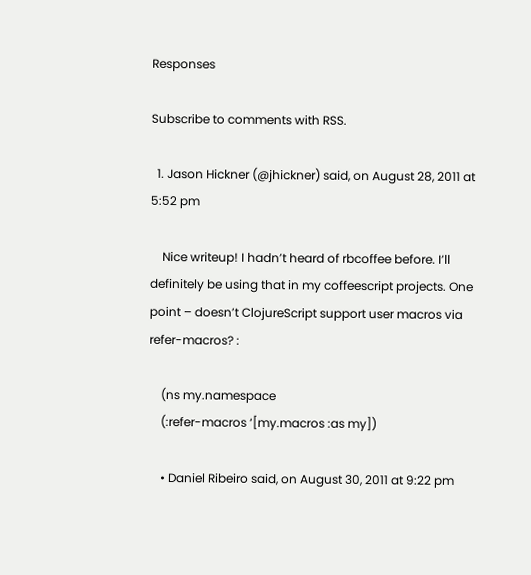Responses

Subscribe to comments with RSS.

  1. Jason Hickner (@jhickner) said, on August 28, 2011 at 5:52 pm

    Nice writeup! I hadn’t heard of rbcoffee before. I’ll definitely be using that in my coffeescript projects. One point – doesn’t ClojureScript support user macros via refer-macros? :

    (ns my.namespace
    (:refer-macros ‘[my.macros :as my])

    • Daniel Ribeiro said, on August 30, 2011 at 9:22 pm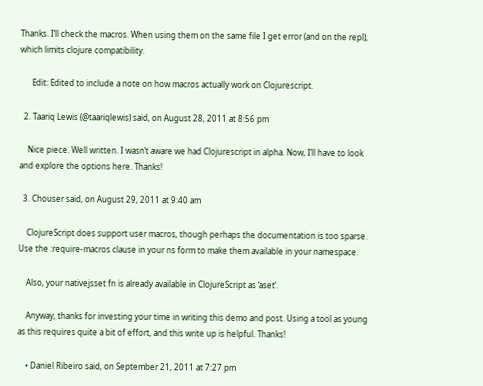Thanks. I’ll check the macros. When using them on the same file I get error (and on the repl), which limits clojure compatibility.

      Edit: Edited to include a note on how macros actually work on Clojurescript.

  2. Taariq Lewis (@taariqlewis) said, on August 28, 2011 at 8:56 pm

    Nice piece. Well written. I wasn’t aware we had Clojurescript in alpha. Now, I’ll have to look and explore the options here. Thanks!

  3. Chouser said, on August 29, 2011 at 9:40 am

    ClojureScript does support user macros, though perhaps the documentation is too sparse. Use the :require-macros clause in your ns form to make them available in your namespace.

    Also, your nativejsset fn is already available in ClojureScript as ‘aset’.

    Anyway, thanks for investing your time in writing this demo and post. Using a tool as young as this requires quite a bit of effort, and this write up is helpful. Thanks!

    • Daniel Ribeiro said, on September 21, 2011 at 7:27 pm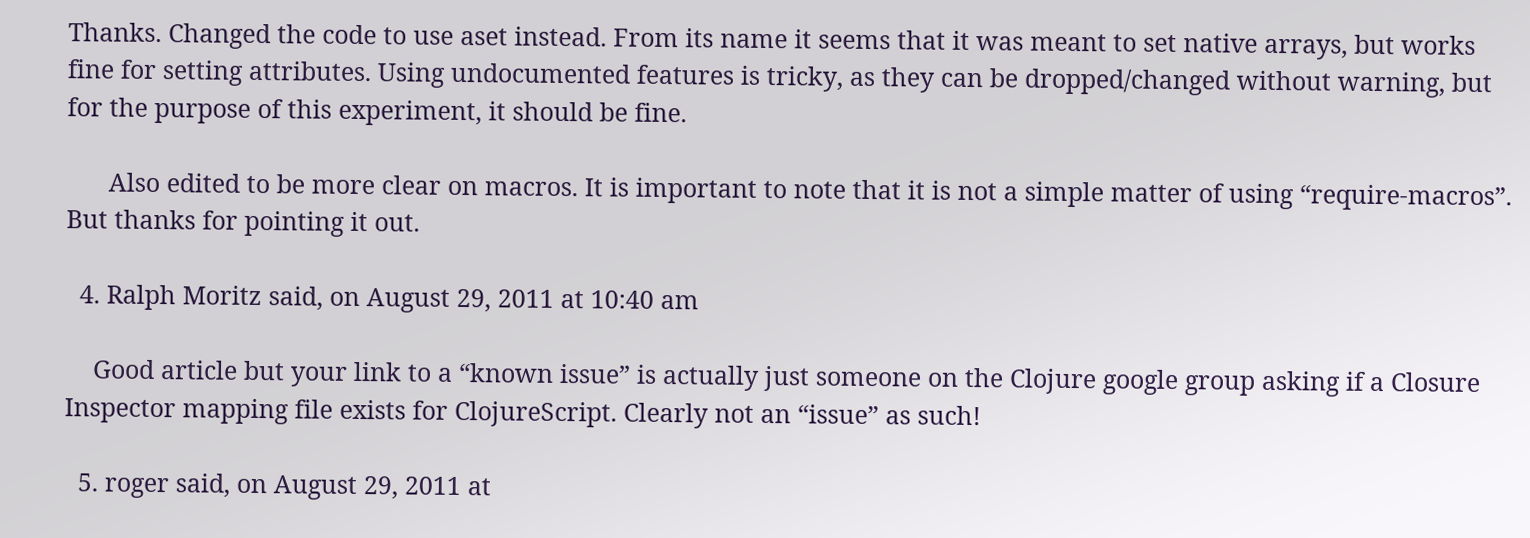Thanks. Changed the code to use aset instead. From its name it seems that it was meant to set native arrays, but works fine for setting attributes. Using undocumented features is tricky, as they can be dropped/changed without warning, but for the purpose of this experiment, it should be fine.

      Also edited to be more clear on macros. It is important to note that it is not a simple matter of using “require-macros”. But thanks for pointing it out.

  4. Ralph Moritz said, on August 29, 2011 at 10:40 am

    Good article but your link to a “known issue” is actually just someone on the Clojure google group asking if a Closure Inspector mapping file exists for ClojureScript. Clearly not an “issue” as such!

  5. roger said, on August 29, 2011 at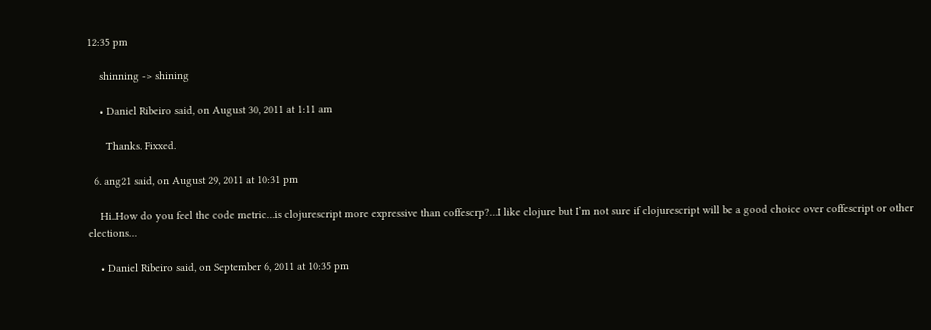12:35 pm

    shinning -> shining

    • Daniel Ribeiro said, on August 30, 2011 at 1:11 am

      Thanks. Fixxed.

  6. ang21 said, on August 29, 2011 at 10:31 pm

    Hi..How do you feel the code metric…is clojurescript more expressive than coffescrp?…I like clojure but I’m not sure if clojurescript will be a good choice over coffescript or other elections…

    • Daniel Ribeiro said, on September 6, 2011 at 10:35 pm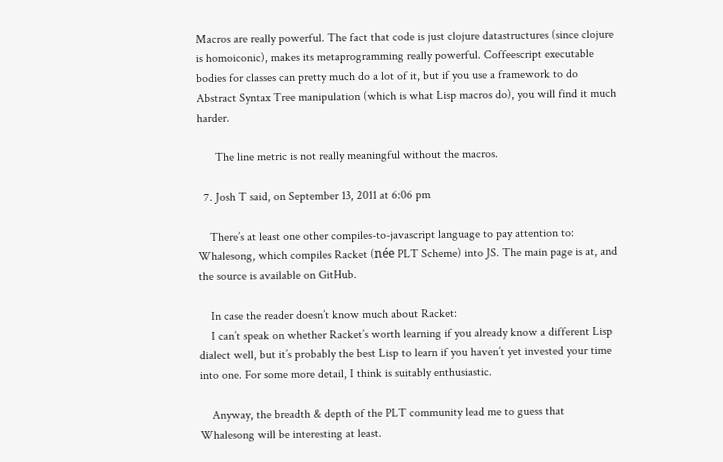Macros are really powerful. The fact that code is just clojure datastructures (since clojure is homoiconic), makes its metaprogramming really powerful. Coffeescript executable bodies for classes can pretty much do a lot of it, but if you use a framework to do Abstract Syntax Tree manipulation (which is what Lisp macros do), you will find it much harder.

      The line metric is not really meaningful without the macros.

  7. Josh T said, on September 13, 2011 at 6:06 pm

    There’s at least one other compiles-to-javascript language to pay attention to: Whalesong, which compiles Racket (née PLT Scheme) into JS. The main page is at, and the source is available on GitHub.

    In case the reader doesn’t know much about Racket:
    I can’t speak on whether Racket’s worth learning if you already know a different Lisp dialect well, but it’s probably the best Lisp to learn if you haven’t yet invested your time into one. For some more detail, I think is suitably enthusiastic.

    Anyway, the breadth & depth of the PLT community lead me to guess that Whalesong will be interesting at least.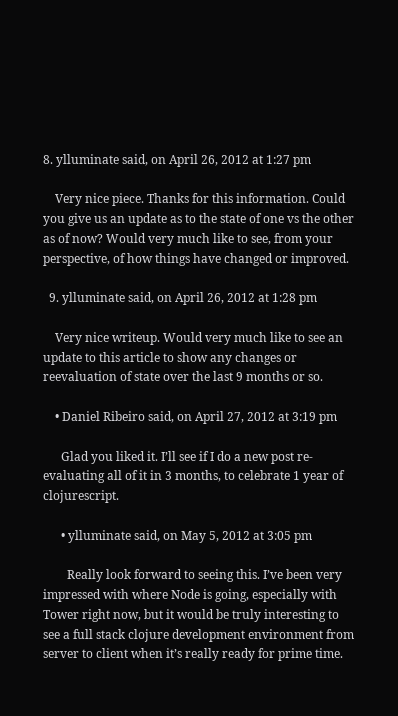8. ylluminate said, on April 26, 2012 at 1:27 pm

    Very nice piece. Thanks for this information. Could you give us an update as to the state of one vs the other as of now? Would very much like to see, from your perspective, of how things have changed or improved.

  9. ylluminate said, on April 26, 2012 at 1:28 pm

    Very nice writeup. Would very much like to see an update to this article to show any changes or reevaluation of state over the last 9 months or so.

    • Daniel Ribeiro said, on April 27, 2012 at 3:19 pm

      Glad you liked it. I’ll see if I do a new post re-evaluating all of it in 3 months, to celebrate 1 year of clojurescript.

      • ylluminate said, on May 5, 2012 at 3:05 pm

        Really look forward to seeing this. I’ve been very impressed with where Node is going, especially with Tower right now, but it would be truly interesting to see a full stack clojure development environment from server to client when it’s really ready for prime time.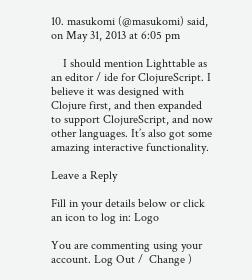10. masukomi (@masukomi) said, on May 31, 2013 at 6:05 pm

    I should mention Lighttable as an editor / ide for ClojureScript. I believe it was designed with Clojure first, and then expanded to support ClojureScript, and now other languages. It’s also got some amazing interactive functionality.

Leave a Reply

Fill in your details below or click an icon to log in: Logo

You are commenting using your account. Log Out /  Change )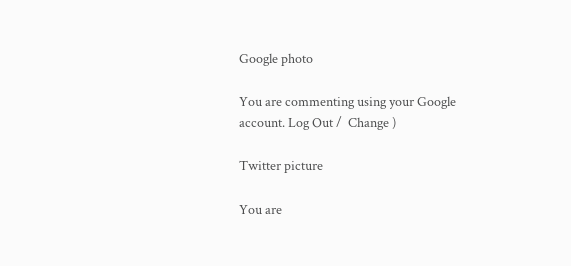Google photo

You are commenting using your Google account. Log Out /  Change )

Twitter picture

You are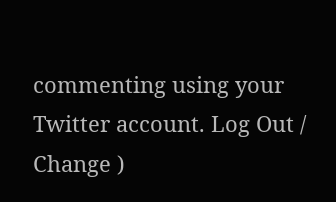commenting using your Twitter account. Log Out /  Change )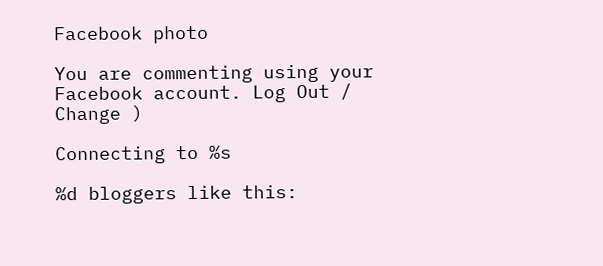Facebook photo

You are commenting using your Facebook account. Log Out /  Change )

Connecting to %s

%d bloggers like this: